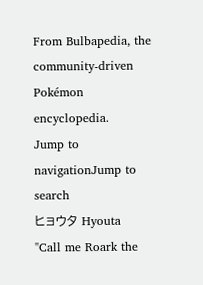From Bulbapedia, the community-driven Pokémon encyclopedia.
Jump to navigationJump to search
ヒョウタ Hyouta
"Call me Roark the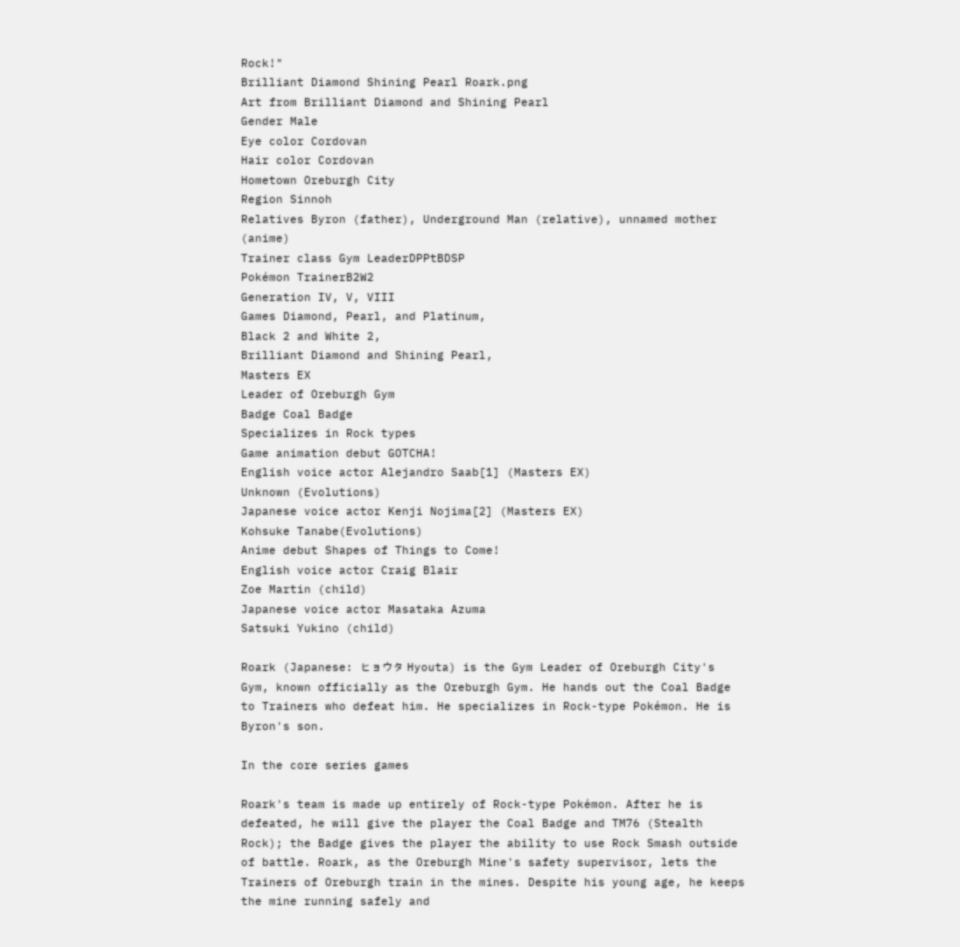Rock!"
Brilliant Diamond Shining Pearl Roark.png
Art from Brilliant Diamond and Shining Pearl
Gender Male
Eye color Cordovan
Hair color Cordovan
Hometown Oreburgh City
Region Sinnoh
Relatives Byron (father), Underground Man (relative), unnamed mother (anime)
Trainer class Gym LeaderDPPtBDSP
Pokémon TrainerB2W2
Generation IV, V, VIII
Games Diamond, Pearl, and Platinum,
Black 2 and White 2,
Brilliant Diamond and Shining Pearl,
Masters EX
Leader of Oreburgh Gym
Badge Coal Badge
Specializes in Rock types
Game animation debut GOTCHA!
English voice actor Alejandro Saab[1] (Masters EX)
Unknown (Evolutions)
Japanese voice actor Kenji Nojima[2] (Masters EX)
Kohsuke Tanabe(Evolutions)
Anime debut Shapes of Things to Come!
English voice actor Craig Blair
Zoe Martin (child)
Japanese voice actor Masataka Azuma
Satsuki Yukino (child)

Roark (Japanese: ヒョウタ Hyouta) is the Gym Leader of Oreburgh City's Gym, known officially as the Oreburgh Gym. He hands out the Coal Badge to Trainers who defeat him. He specializes in Rock-type Pokémon. He is Byron's son.

In the core series games

Roark's team is made up entirely of Rock-type Pokémon. After he is defeated, he will give the player the Coal Badge and TM76 (Stealth Rock); the Badge gives the player the ability to use Rock Smash outside of battle. Roark, as the Oreburgh Mine's safety supervisor, lets the Trainers of Oreburgh train in the mines. Despite his young age, he keeps the mine running safely and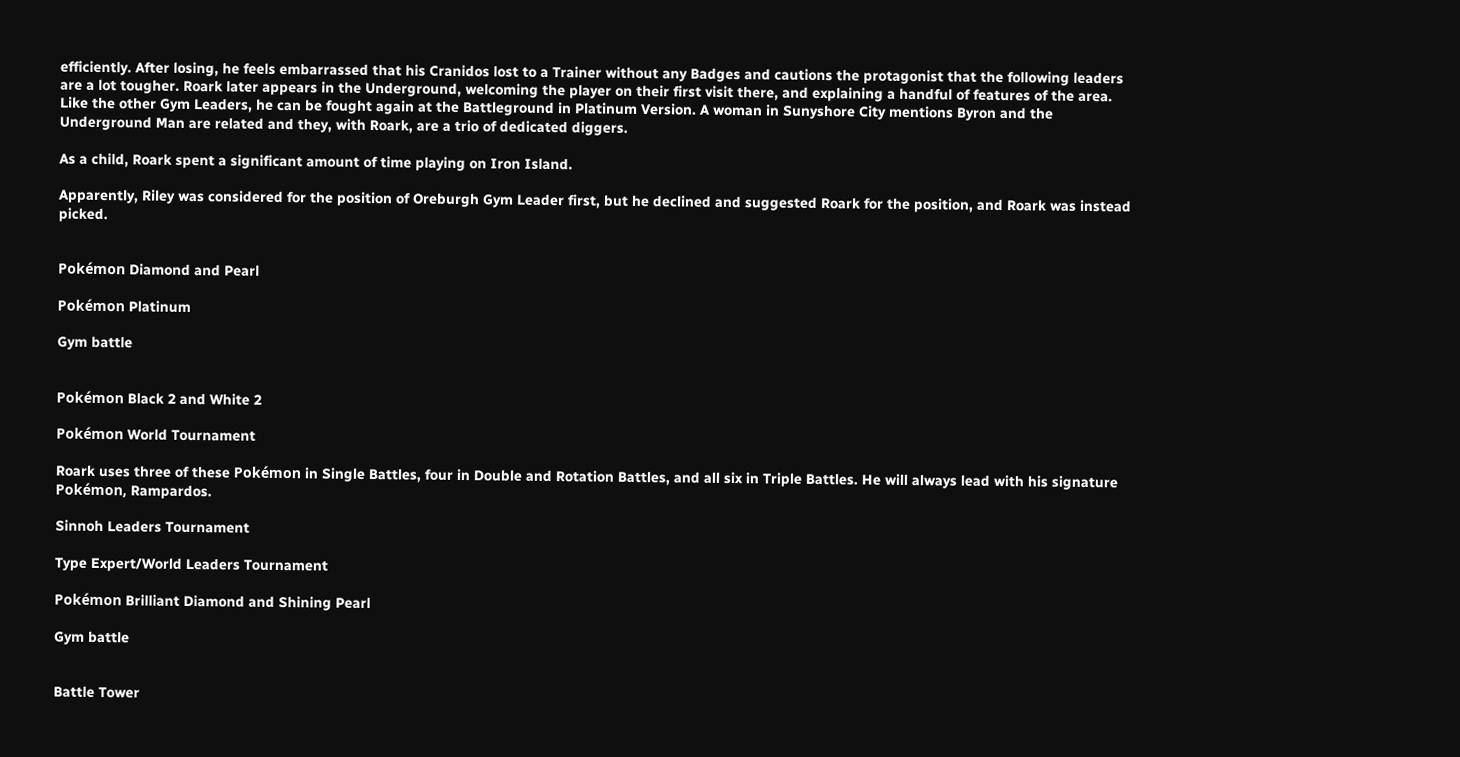efficiently. After losing, he feels embarrassed that his Cranidos lost to a Trainer without any Badges and cautions the protagonist that the following leaders are a lot tougher. Roark later appears in the Underground, welcoming the player on their first visit there, and explaining a handful of features of the area. Like the other Gym Leaders, he can be fought again at the Battleground in Platinum Version. A woman in Sunyshore City mentions Byron and the Underground Man are related and they, with Roark, are a trio of dedicated diggers.

As a child, Roark spent a significant amount of time playing on Iron Island.

Apparently, Riley was considered for the position of Oreburgh Gym Leader first, but he declined and suggested Roark for the position, and Roark was instead picked.


Pokémon Diamond and Pearl

Pokémon Platinum

Gym battle


Pokémon Black 2 and White 2

Pokémon World Tournament

Roark uses three of these Pokémon in Single Battles, four in Double and Rotation Battles, and all six in Triple Battles. He will always lead with his signature Pokémon, Rampardos.

Sinnoh Leaders Tournament

Type Expert/World Leaders Tournament

Pokémon Brilliant Diamond and Shining Pearl

Gym battle


Battle Tower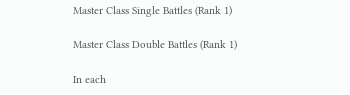Master Class Single Battles (Rank 1)

Master Class Double Battles (Rank 1)

In each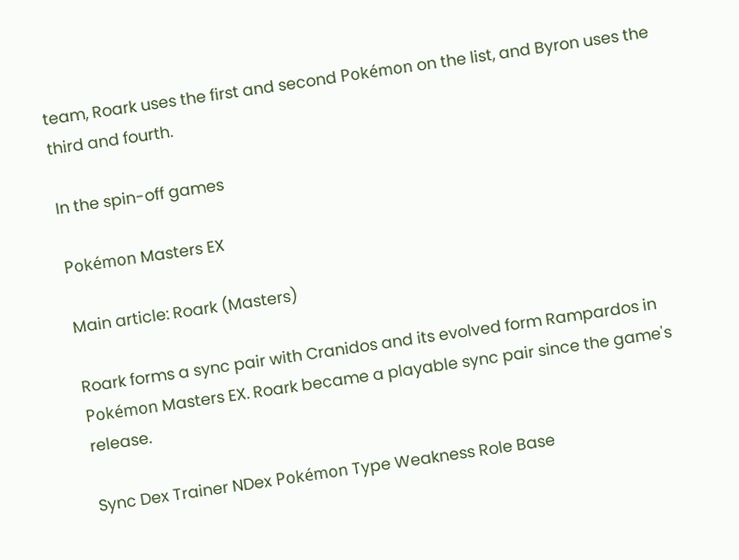team, Roark uses the first and second Pokémon on the list, and Byron uses the third and fourth.

In the spin-off games

Pokémon Masters EX

Main article: Roark (Masters)

Roark forms a sync pair with Cranidos and its evolved form Rampardos in Pokémon Masters EX. Roark became a playable sync pair since the game's release.

Sync Dex Trainer NDex Pokémon Type Weakness Role Base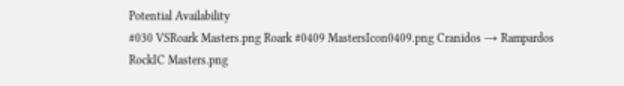Potential Availability
#030 VSRoark Masters.png Roark #0409 MastersIcon0409.png Cranidos → Rampardos
RockIC Masters.png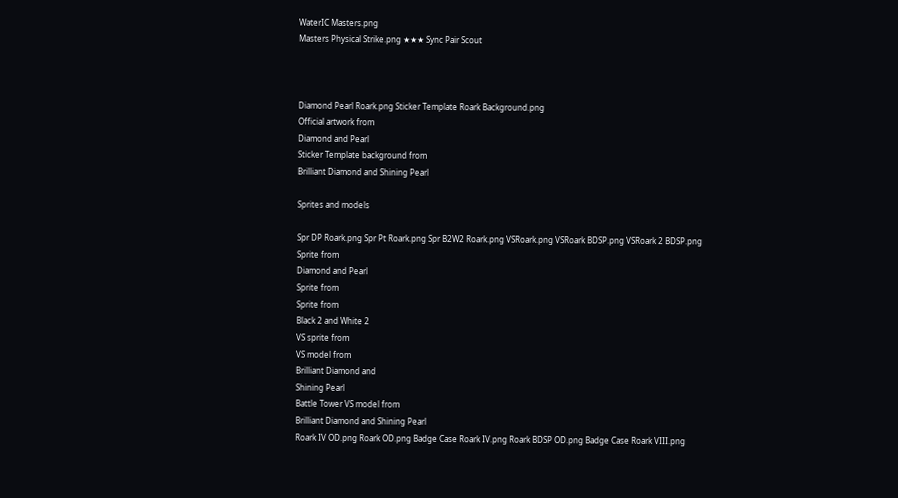WaterIC Masters.png
Masters Physical Strike.png ★★★ Sync Pair Scout



Diamond Pearl Roark.png Sticker Template Roark Background.png
Official artwork from
Diamond and Pearl
Sticker Template background from
Brilliant Diamond and Shining Pearl

Sprites and models

Spr DP Roark.png Spr Pt Roark.png Spr B2W2 Roark.png VSRoark.png VSRoark BDSP.png VSRoark 2 BDSP.png
Sprite from
Diamond and Pearl
Sprite from
Sprite from
Black 2 and White 2
VS sprite from
VS model from
Brilliant Diamond and
Shining Pearl
Battle Tower VS model from
Brilliant Diamond and Shining Pearl
Roark IV OD.png Roark OD.png Badge Case Roark IV.png Roark BDSP OD.png Badge Case Roark VIII.png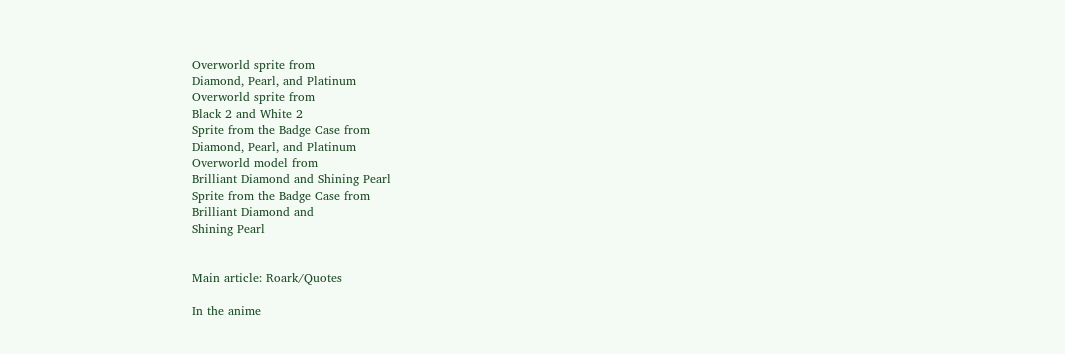Overworld sprite from
Diamond, Pearl, and Platinum
Overworld sprite from
Black 2 and White 2
Sprite from the Badge Case from
Diamond, Pearl, and Platinum
Overworld model from
Brilliant Diamond and Shining Pearl
Sprite from the Badge Case from
Brilliant Diamond and
Shining Pearl


Main article: Roark/Quotes

In the anime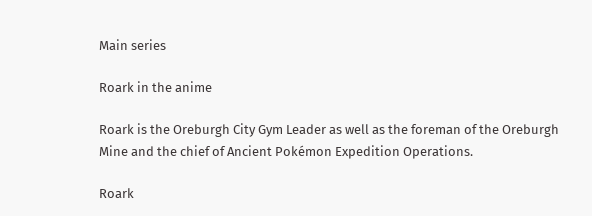Main series

Roark in the anime

Roark is the Oreburgh City Gym Leader as well as the foreman of the Oreburgh Mine and the chief of Ancient Pokémon Expedition Operations.

Roark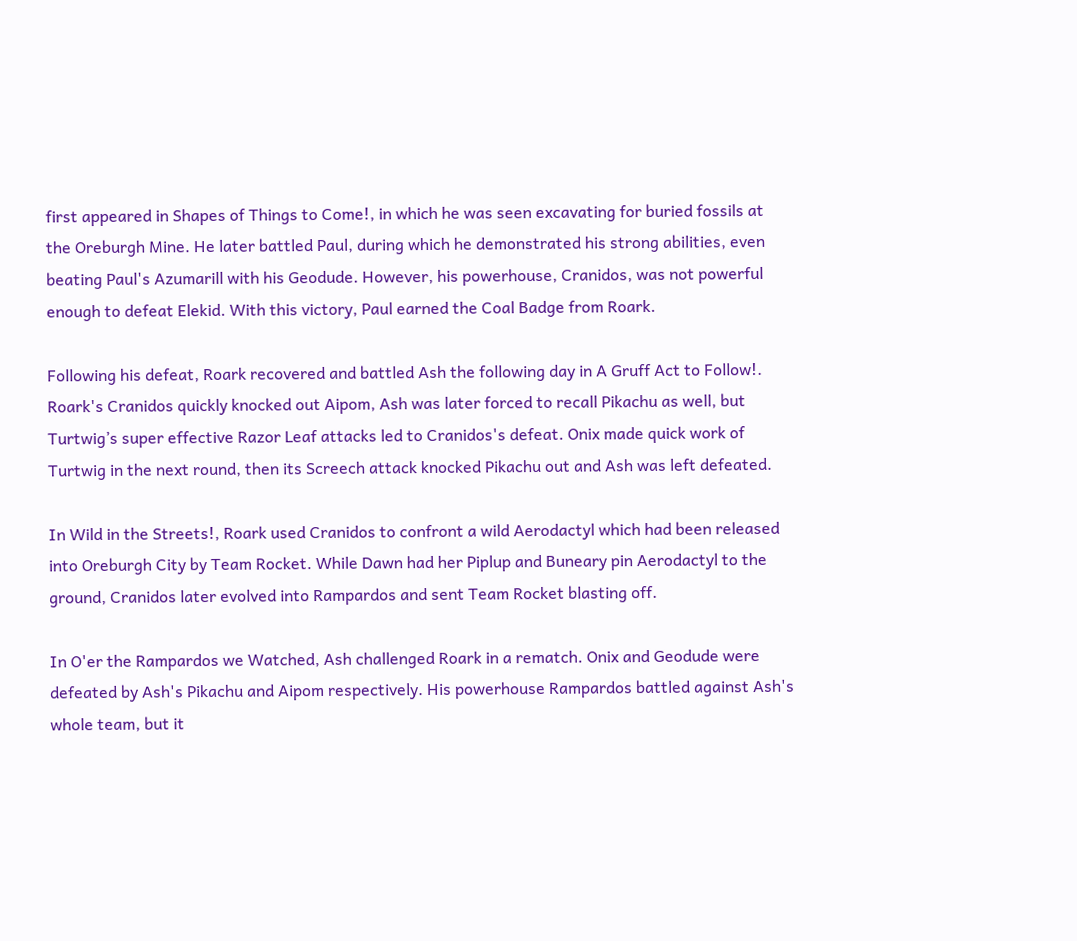first appeared in Shapes of Things to Come!, in which he was seen excavating for buried fossils at the Oreburgh Mine. He later battled Paul, during which he demonstrated his strong abilities, even beating Paul's Azumarill with his Geodude. However, his powerhouse, Cranidos, was not powerful enough to defeat Elekid. With this victory, Paul earned the Coal Badge from Roark.

Following his defeat, Roark recovered and battled Ash the following day in A Gruff Act to Follow!. Roark's Cranidos quickly knocked out Aipom, Ash was later forced to recall Pikachu as well, but Turtwig’s super effective Razor Leaf attacks led to Cranidos's defeat. Onix made quick work of Turtwig in the next round, then its Screech attack knocked Pikachu out and Ash was left defeated.

In Wild in the Streets!, Roark used Cranidos to confront a wild Aerodactyl which had been released into Oreburgh City by Team Rocket. While Dawn had her Piplup and Buneary pin Aerodactyl to the ground, Cranidos later evolved into Rampardos and sent Team Rocket blasting off.

In O'er the Rampardos we Watched, Ash challenged Roark in a rematch. Onix and Geodude were defeated by Ash's Pikachu and Aipom respectively. His powerhouse Rampardos battled against Ash's whole team, but it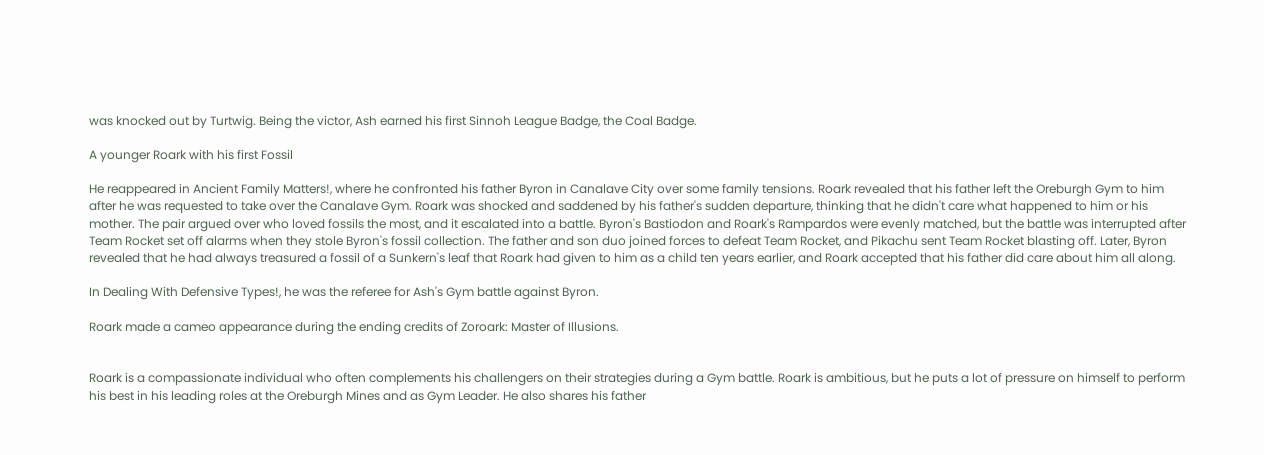was knocked out by Turtwig. Being the victor, Ash earned his first Sinnoh League Badge, the Coal Badge.

A younger Roark with his first Fossil

He reappeared in Ancient Family Matters!, where he confronted his father Byron in Canalave City over some family tensions. Roark revealed that his father left the Oreburgh Gym to him after he was requested to take over the Canalave Gym. Roark was shocked and saddened by his father's sudden departure, thinking that he didn't care what happened to him or his mother. The pair argued over who loved fossils the most, and it escalated into a battle. Byron's Bastiodon and Roark's Rampardos were evenly matched, but the battle was interrupted after Team Rocket set off alarms when they stole Byron's fossil collection. The father and son duo joined forces to defeat Team Rocket, and Pikachu sent Team Rocket blasting off. Later, Byron revealed that he had always treasured a fossil of a Sunkern's leaf that Roark had given to him as a child ten years earlier, and Roark accepted that his father did care about him all along.

In Dealing With Defensive Types!, he was the referee for Ash's Gym battle against Byron.

Roark made a cameo appearance during the ending credits of Zoroark: Master of Illusions.


Roark is a compassionate individual who often complements his challengers on their strategies during a Gym battle. Roark is ambitious, but he puts a lot of pressure on himself to perform his best in his leading roles at the Oreburgh Mines and as Gym Leader. He also shares his father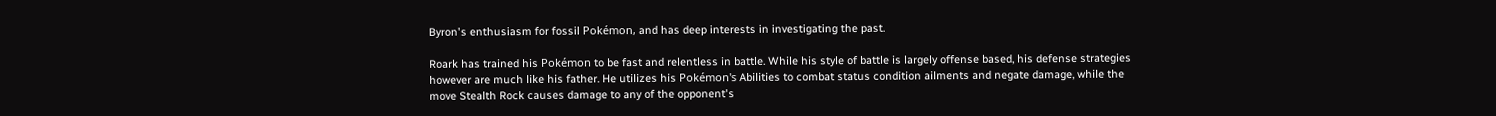Byron's enthusiasm for fossil Pokémon, and has deep interests in investigating the past.

Roark has trained his Pokémon to be fast and relentless in battle. While his style of battle is largely offense based, his defense strategies however are much like his father. He utilizes his Pokémon's Abilities to combat status condition ailments and negate damage, while the move Stealth Rock causes damage to any of the opponent's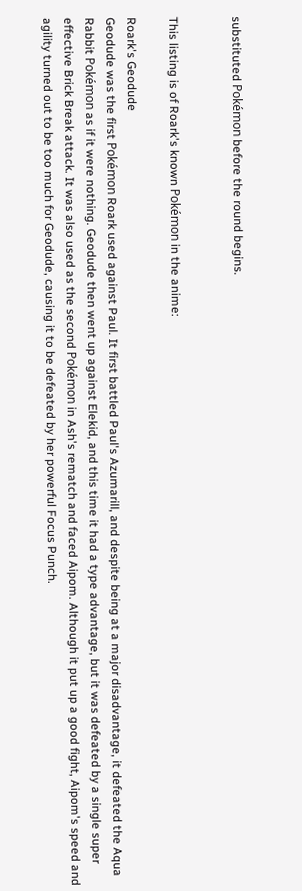substituted Pokémon before the round begins.


This listing is of Roark's known Pokémon in the anime:

Roark's Geodude
Geodude was the first Pokémon Roark used against Paul. It first battled Paul's Azumarill, and despite being at a major disadvantage, it defeated the Aqua Rabbit Pokémon as if it were nothing. Geodude then went up against Elekid, and this time it had a type advantage, but it was defeated by a single super effective Brick Break attack. It was also used as the second Pokémon in Ash's rematch and faced Aipom. Although it put up a good fight, Aipom's speed and agility turned out to be too much for Geodude, causing it to be defeated by her powerful Focus Punch.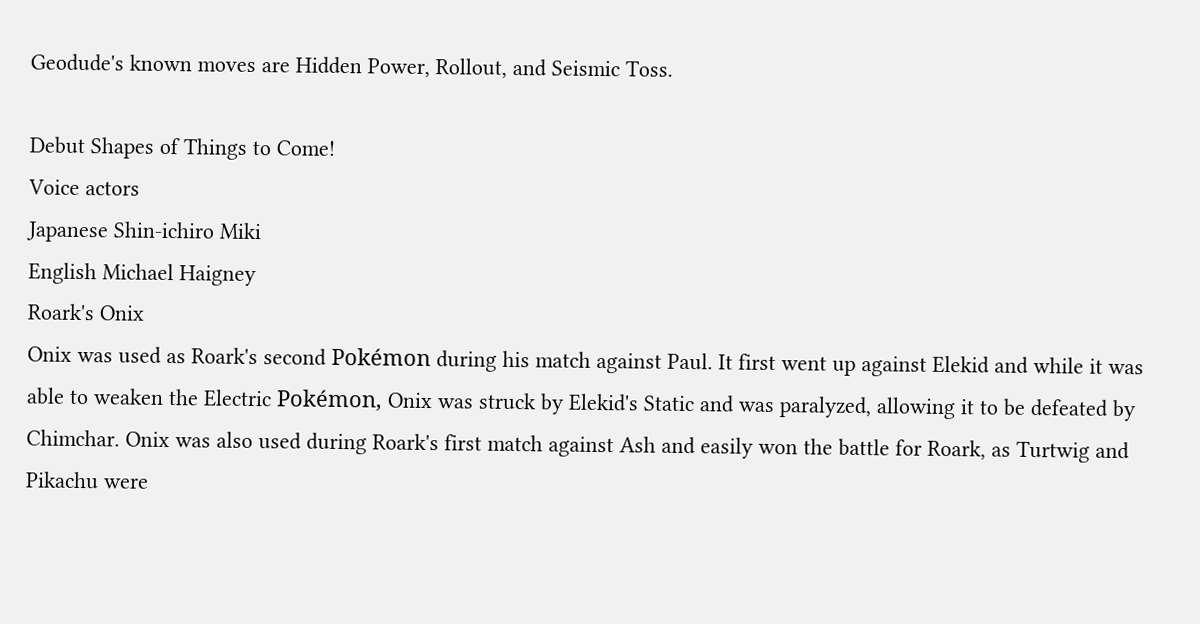Geodude's known moves are Hidden Power, Rollout, and Seismic Toss.

Debut Shapes of Things to Come!
Voice actors
Japanese Shin-ichiro Miki
English Michael Haigney
Roark's Onix
Onix was used as Roark's second Pokémon during his match against Paul. It first went up against Elekid and while it was able to weaken the Electric Pokémon, Onix was struck by Elekid's Static and was paralyzed, allowing it to be defeated by Chimchar. Onix was also used during Roark's first match against Ash and easily won the battle for Roark, as Turtwig and Pikachu were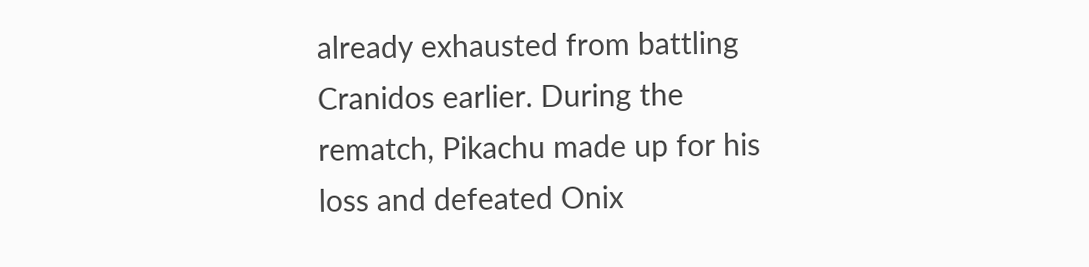already exhausted from battling Cranidos earlier. During the rematch, Pikachu made up for his loss and defeated Onix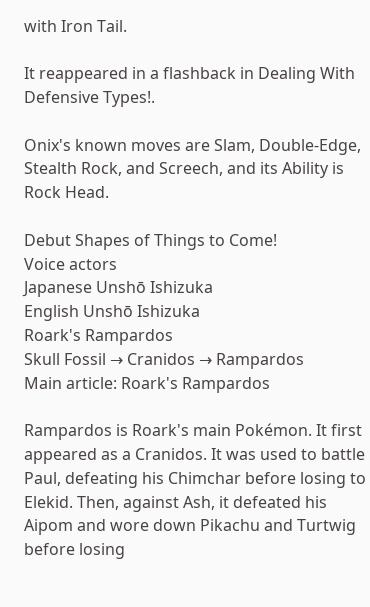with Iron Tail.

It reappeared in a flashback in Dealing With Defensive Types!.

Onix's known moves are Slam, Double-Edge, Stealth Rock, and Screech, and its Ability is Rock Head.

Debut Shapes of Things to Come!
Voice actors
Japanese Unshō Ishizuka
English Unshō Ishizuka
Roark's Rampardos
Skull Fossil → Cranidos → Rampardos
Main article: Roark's Rampardos

Rampardos is Roark's main Pokémon. It first appeared as a Cranidos. It was used to battle Paul, defeating his Chimchar before losing to Elekid. Then, against Ash, it defeated his Aipom and wore down Pikachu and Turtwig before losing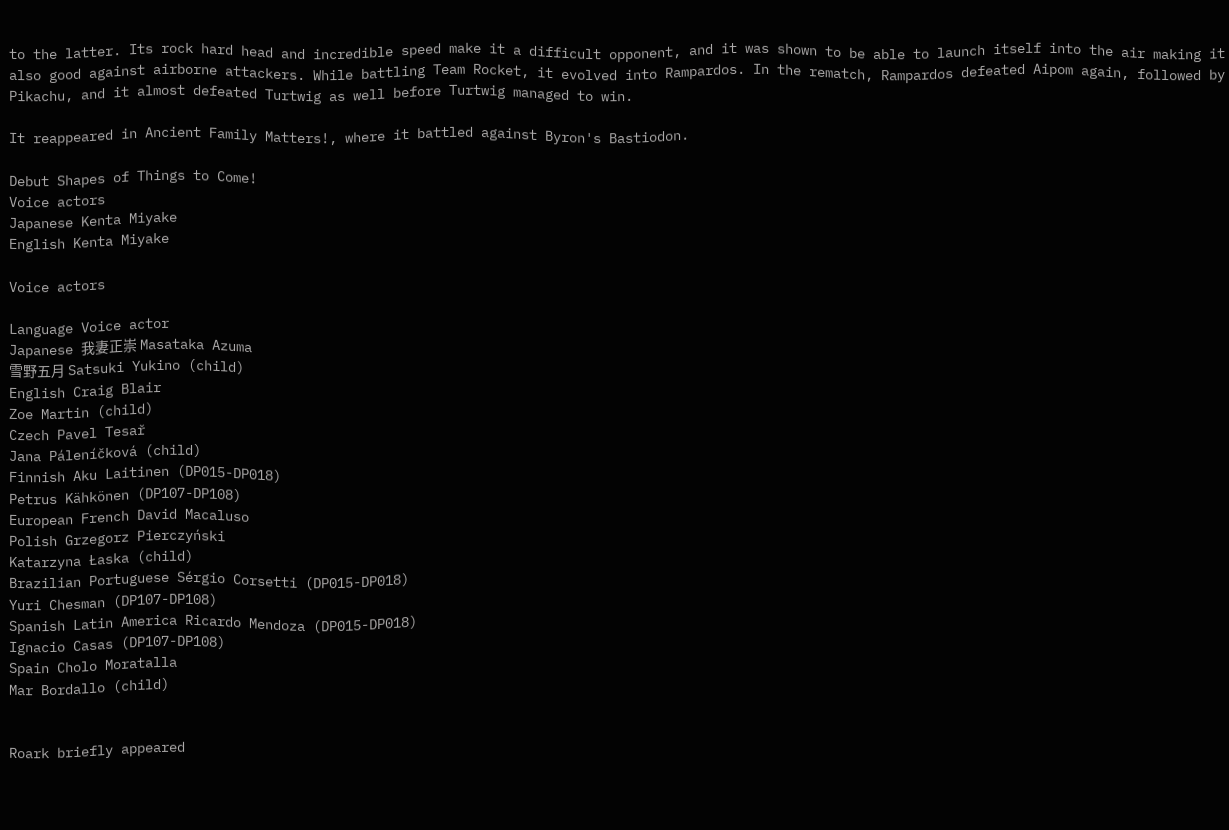to the latter. Its rock hard head and incredible speed make it a difficult opponent, and it was shown to be able to launch itself into the air making it also good against airborne attackers. While battling Team Rocket, it evolved into Rampardos. In the rematch, Rampardos defeated Aipom again, followed by Pikachu, and it almost defeated Turtwig as well before Turtwig managed to win.

It reappeared in Ancient Family Matters!, where it battled against Byron's Bastiodon.

Debut Shapes of Things to Come!
Voice actors
Japanese Kenta Miyake
English Kenta Miyake

Voice actors

Language Voice actor
Japanese 我妻正崇 Masataka Azuma
雪野五月 Satsuki Yukino (child)
English Craig Blair
Zoe Martin (child)
Czech Pavel Tesař
Jana Páleníčková (child)
Finnish Aku Laitinen (DP015-DP018)
Petrus Kähkönen (DP107-DP108)
European French David Macaluso
Polish Grzegorz Pierczyński
Katarzyna Łaska (child)
Brazilian Portuguese Sérgio Corsetti (DP015-DP018)
Yuri Chesman (DP107-DP108)
Spanish Latin America Ricardo Mendoza (DP015-DP018)
Ignacio Casas (DP107-DP108)
Spain Cholo Moratalla
Mar Bordallo (child)


Roark briefly appeared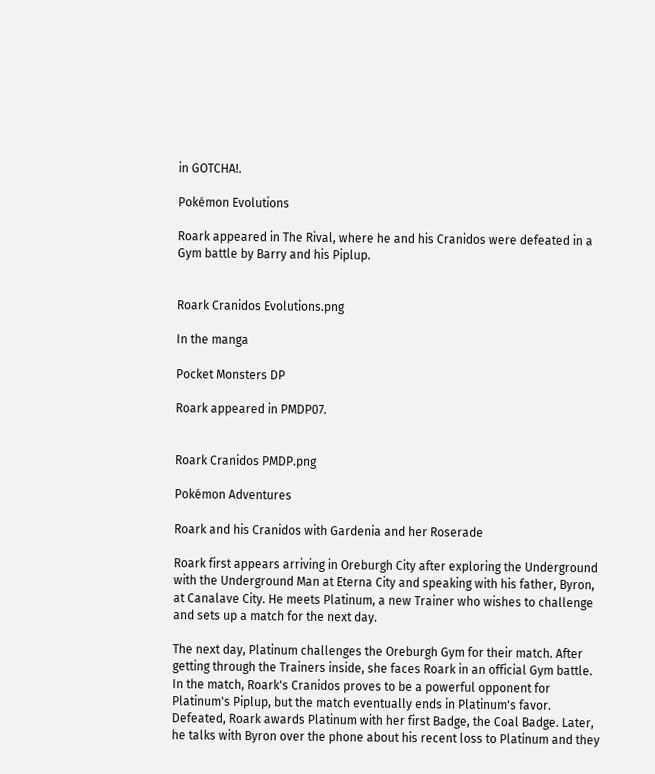in GOTCHA!.

Pokémon Evolutions

Roark appeared in The Rival, where he and his Cranidos were defeated in a Gym battle by Barry and his Piplup.


Roark Cranidos Evolutions.png

In the manga

Pocket Monsters DP

Roark appeared in PMDP07.


Roark Cranidos PMDP.png

Pokémon Adventures

Roark and his Cranidos with Gardenia and her Roserade

Roark first appears arriving in Oreburgh City after exploring the Underground with the Underground Man at Eterna City and speaking with his father, Byron, at Canalave City. He meets Platinum, a new Trainer who wishes to challenge and sets up a match for the next day.

The next day, Platinum challenges the Oreburgh Gym for their match. After getting through the Trainers inside, she faces Roark in an official Gym battle. In the match, Roark's Cranidos proves to be a powerful opponent for Platinum's Piplup, but the match eventually ends in Platinum's favor. Defeated, Roark awards Platinum with her first Badge, the Coal Badge. Later, he talks with Byron over the phone about his recent loss to Platinum and they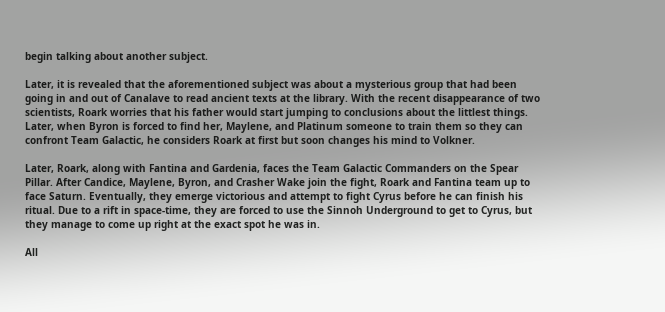begin talking about another subject.

Later, it is revealed that the aforementioned subject was about a mysterious group that had been going in and out of Canalave to read ancient texts at the library. With the recent disappearance of two scientists, Roark worries that his father would start jumping to conclusions about the littlest things. Later, when Byron is forced to find her, Maylene, and Platinum someone to train them so they can confront Team Galactic, he considers Roark at first but soon changes his mind to Volkner.

Later, Roark, along with Fantina and Gardenia, faces the Team Galactic Commanders on the Spear Pillar. After Candice, Maylene, Byron, and Crasher Wake join the fight, Roark and Fantina team up to face Saturn. Eventually, they emerge victorious and attempt to fight Cyrus before he can finish his ritual. Due to a rift in space-time, they are forced to use the Sinnoh Underground to get to Cyrus, but they manage to come up right at the exact spot he was in.

All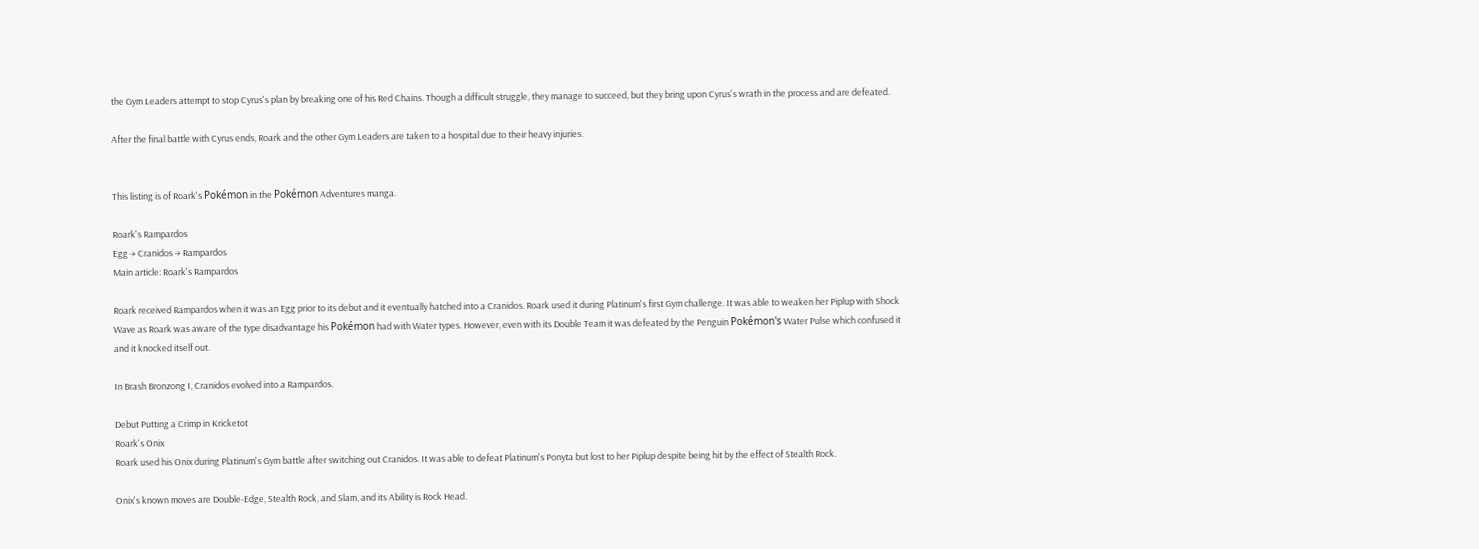the Gym Leaders attempt to stop Cyrus's plan by breaking one of his Red Chains. Though a difficult struggle, they manage to succeed, but they bring upon Cyrus's wrath in the process and are defeated.

After the final battle with Cyrus ends, Roark and the other Gym Leaders are taken to a hospital due to their heavy injuries.


This listing is of Roark's Pokémon in the Pokémon Adventures manga.

Roark's Rampardos
Egg → Cranidos → Rampardos
Main article: Roark's Rampardos

Roark received Rampardos when it was an Egg prior to its debut and it eventually hatched into a Cranidos. Roark used it during Platinum's first Gym challenge. It was able to weaken her Piplup with Shock Wave as Roark was aware of the type disadvantage his Pokémon had with Water types. However, even with its Double Team it was defeated by the Penguin Pokémon's Water Pulse which confused it and it knocked itself out.

In Brash Bronzong I, Cranidos evolved into a Rampardos.

Debut Putting a Crimp in Kricketot
Roark's Onix
Roark used his Onix during Platinum's Gym battle after switching out Cranidos. It was able to defeat Platinum's Ponyta but lost to her Piplup despite being hit by the effect of Stealth Rock.

Onix's known moves are Double-Edge, Stealth Rock, and Slam, and its Ability is Rock Head.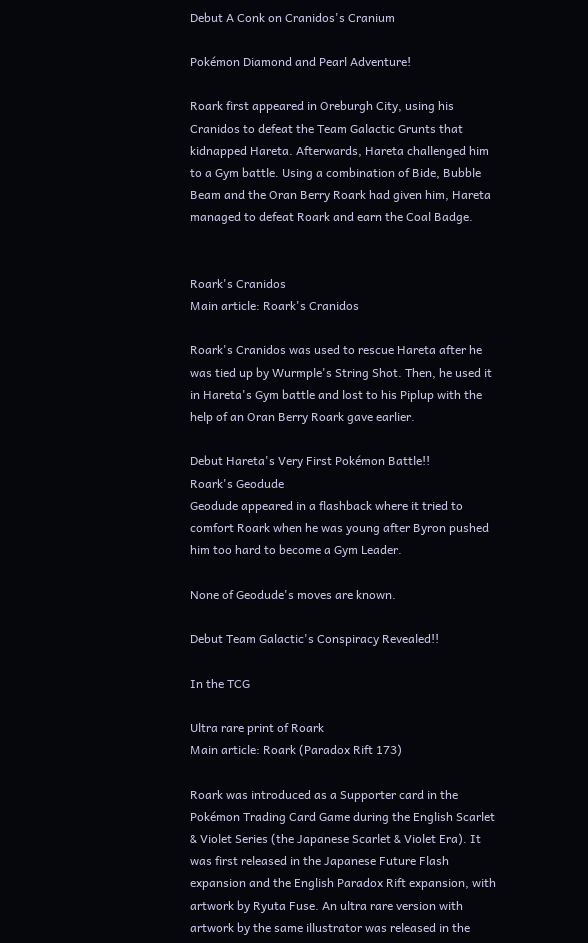Debut A Conk on Cranidos's Cranium

Pokémon Diamond and Pearl Adventure!

Roark first appeared in Oreburgh City, using his Cranidos to defeat the Team Galactic Grunts that kidnapped Hareta. Afterwards, Hareta challenged him to a Gym battle. Using a combination of Bide, Bubble Beam and the Oran Berry Roark had given him, Hareta managed to defeat Roark and earn the Coal Badge.


Roark's Cranidos
Main article: Roark's Cranidos

Roark's Cranidos was used to rescue Hareta after he was tied up by Wurmple's String Shot. Then, he used it in Hareta's Gym battle and lost to his Piplup with the help of an Oran Berry Roark gave earlier.

Debut Hareta's Very First Pokémon Battle!!
Roark's Geodude
Geodude appeared in a flashback where it tried to comfort Roark when he was young after Byron pushed him too hard to become a Gym Leader.

None of Geodude's moves are known.

Debut Team Galactic's Conspiracy Revealed!!

In the TCG

Ultra rare print of Roark
Main article: Roark (Paradox Rift 173)

Roark was introduced as a Supporter card in the Pokémon Trading Card Game during the English Scarlet & Violet Series (the Japanese Scarlet & Violet Era). It was first released in the Japanese Future Flash expansion and the English Paradox Rift expansion, with artwork by Ryuta Fuse. An ultra rare version with artwork by the same illustrator was released in the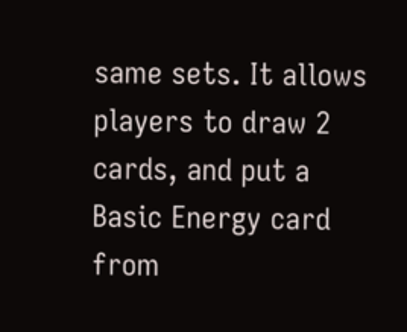same sets. It allows players to draw 2 cards, and put a Basic Energy card from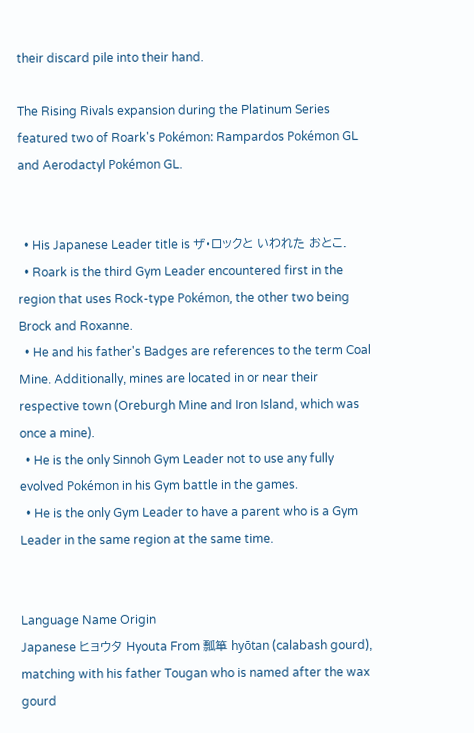their discard pile into their hand.

The Rising Rivals expansion during the Platinum Series featured two of Roark's Pokémon: Rampardos Pokémon GL and Aerodactyl Pokémon GL.


  • His Japanese Leader title is ザ・ロックと いわれた おとこ.
  • Roark is the third Gym Leader encountered first in the region that uses Rock-type Pokémon, the other two being Brock and Roxanne.
  • He and his father's Badges are references to the term Coal Mine. Additionally, mines are located in or near their respective town (Oreburgh Mine and Iron Island, which was once a mine).
  • He is the only Sinnoh Gym Leader not to use any fully evolved Pokémon in his Gym battle in the games.
  • He is the only Gym Leader to have a parent who is a Gym Leader in the same region at the same time.


Language Name Origin
Japanese ヒョウタ Hyouta From 瓢箪 hyōtan (calabash gourd), matching with his father Tougan who is named after the wax gourd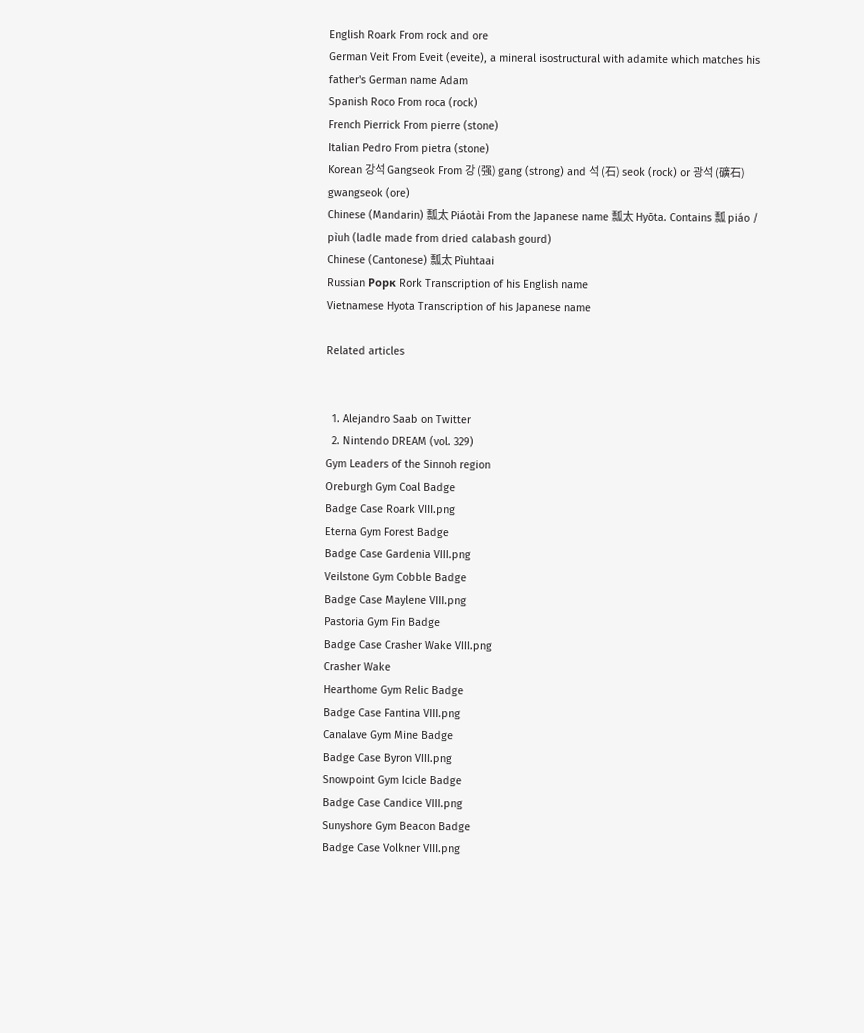English Roark From rock and ore
German Veit From Eveit (eveite), a mineral isostructural with adamite which matches his father's German name Adam
Spanish Roco From roca (rock)
French Pierrick From pierre (stone)
Italian Pedro From pietra (stone)
Korean 강석 Gangseok From 강 (强) gang (strong) and 석 (石) seok (rock) or 광석 (礦石) gwangseok (ore)
Chinese (Mandarin) 瓢太 Piáotài From the Japanese name 瓢太 Hyōta. Contains 瓢 piáo / pìuh (ladle made from dried calabash gourd)
Chinese (Cantonese) 瓢太 Pìuhtaai
Russian Рорк Rork Transcription of his English name
Vietnamese Hyota Transcription of his Japanese name

Related articles


  1. Alejandro Saab on Twitter
  2. Nintendo DREAM (vol. 329)
Gym Leaders of the Sinnoh region
Oreburgh Gym Coal Badge
Badge Case Roark VIII.png
Eterna Gym Forest Badge
Badge Case Gardenia VIII.png
Veilstone Gym Cobble Badge
Badge Case Maylene VIII.png
Pastoria Gym Fin Badge
Badge Case Crasher Wake VIII.png
Crasher Wake
Hearthome Gym Relic Badge
Badge Case Fantina VIII.png
Canalave Gym Mine Badge
Badge Case Byron VIII.png
Snowpoint Gym Icicle Badge
Badge Case Candice VIII.png
Sunyshore Gym Beacon Badge
Badge Case Volkner VIII.png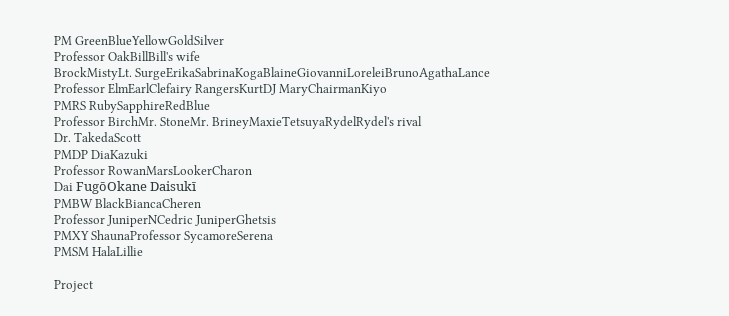PM GreenBlueYellowGoldSilver
Professor OakBillBill's wife
BrockMistyLt. SurgeErikaSabrinaKogaBlaineGiovanniLoreleiBrunoAgathaLance
Professor ElmEarlClefairy RangersKurtDJ MaryChairmanKiyo
PMRS RubySapphireRedBlue
Professor BirchMr. StoneMr. BrineyMaxieTetsuyaRydelRydel's rival
Dr. TakedaScott
PMDP DiaKazuki
Professor RowanMarsLookerCharon
Dai FugōOkane Daisukī
PMBW BlackBiancaCheren
Professor JuniperNCedric JuniperGhetsis
PMXY ShaunaProfessor SycamoreSerena
PMSM HalaLillie

Project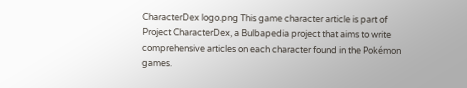CharacterDex logo.png This game character article is part of Project CharacterDex, a Bulbapedia project that aims to write comprehensive articles on each character found in the Pokémon games.